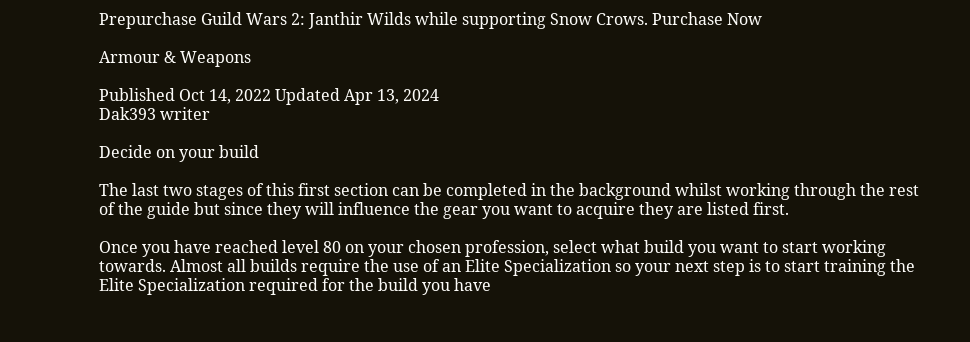Prepurchase Guild Wars 2: Janthir Wilds while supporting Snow Crows. Purchase Now

Armour & Weapons

Published Oct 14, 2022 Updated Apr 13, 2024
Dak393 writer

Decide on your build

The last two stages of this first section can be completed in the background whilst working through the rest of the guide but since they will influence the gear you want to acquire they are listed first.

Once you have reached level 80 on your chosen profession, select what build you want to start working towards. Almost all builds require the use of an Elite Specialization so your next step is to start training the Elite Specialization required for the build you have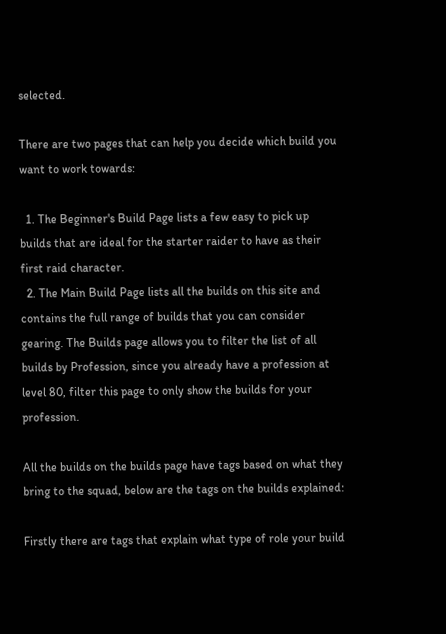selected.

There are two pages that can help you decide which build you want to work towards:

  1. The Beginner's Build Page lists a few easy to pick up builds that are ideal for the starter raider to have as their first raid character.
  2. The Main Build Page lists all the builds on this site and contains the full range of builds that you can consider gearing. The Builds page allows you to filter the list of all builds by Profession, since you already have a profession at level 80, filter this page to only show the builds for your profession.

All the builds on the builds page have tags based on what they bring to the squad, below are the tags on the builds explained:

Firstly there are tags that explain what type of role your build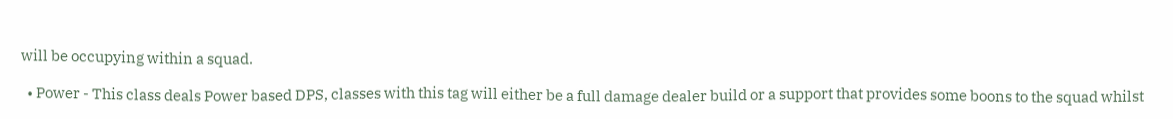will be occupying within a squad.

  • Power - This class deals Power based DPS, classes with this tag will either be a full damage dealer build or a support that provides some boons to the squad whilst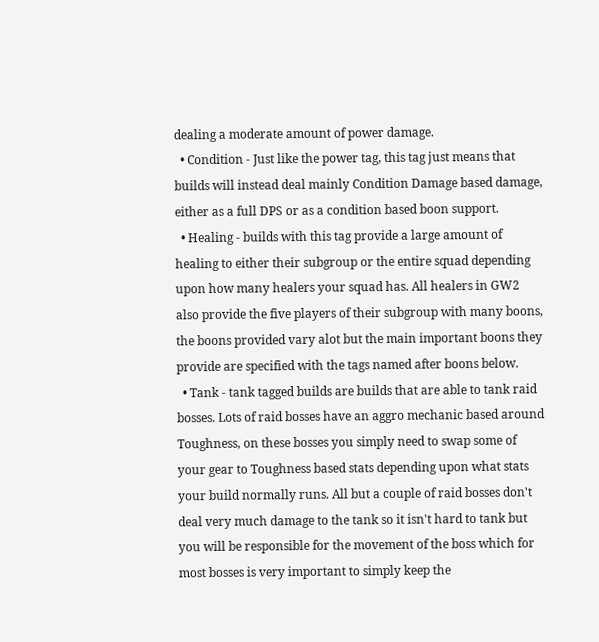dealing a moderate amount of power damage.
  • Condition - Just like the power tag, this tag just means that builds will instead deal mainly Condition Damage based damage, either as a full DPS or as a condition based boon support.
  • Healing - builds with this tag provide a large amount of healing to either their subgroup or the entire squad depending upon how many healers your squad has. All healers in GW2 also provide the five players of their subgroup with many boons, the boons provided vary alot but the main important boons they provide are specified with the tags named after boons below.
  • Tank - tank tagged builds are builds that are able to tank raid bosses. Lots of raid bosses have an aggro mechanic based around Toughness, on these bosses you simply need to swap some of your gear to Toughness based stats depending upon what stats your build normally runs. All but a couple of raid bosses don't deal very much damage to the tank so it isn't hard to tank but you will be responsible for the movement of the boss which for most bosses is very important to simply keep the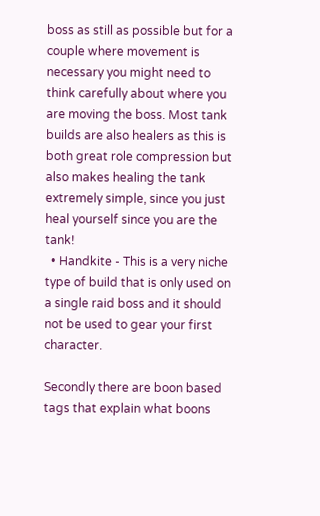boss as still as possible but for a couple where movement is necessary you might need to think carefully about where you are moving the boss. Most tank builds are also healers as this is both great role compression but also makes healing the tank extremely simple, since you just heal yourself since you are the tank!
  • Handkite - This is a very niche type of build that is only used on a single raid boss and it should not be used to gear your first character.

Secondly there are boon based tags that explain what boons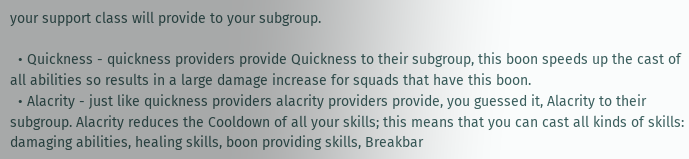your support class will provide to your subgroup.

  • Quickness - quickness providers provide Quickness to their subgroup, this boon speeds up the cast of all abilities so results in a large damage increase for squads that have this boon.
  • Alacrity - just like quickness providers alacrity providers provide, you guessed it, Alacrity to their subgroup. Alacrity reduces the Cooldown of all your skills; this means that you can cast all kinds of skills: damaging abilities, healing skills, boon providing skills, Breakbar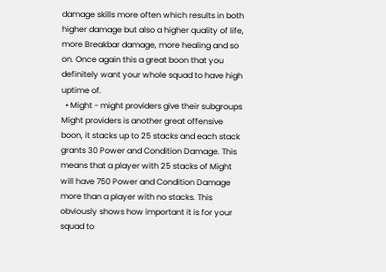damage skills more often which results in both higher damage but also a higher quality of life, more Breakbar damage, more healing and so on. Once again this a great boon that you definitely want your whole squad to have high uptime of.
  • Might - might providers give their subgroups Might providers is another great offensive boon, it stacks up to 25 stacks and each stack grants 30 Power and Condition Damage. This means that a player with 25 stacks of Might will have 750 Power and Condition Damage more than a player with no stacks. This obviously shows how important it is for your squad to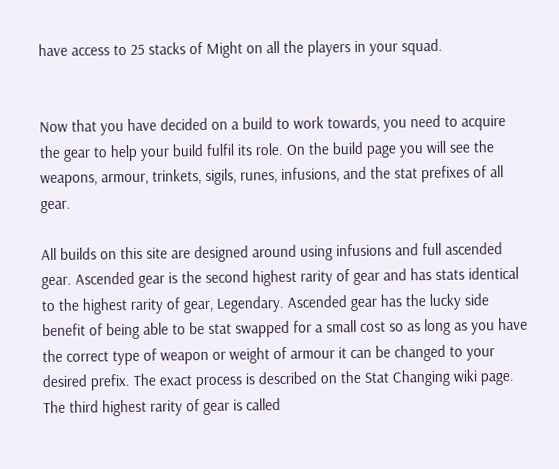have access to 25 stacks of Might on all the players in your squad.


Now that you have decided on a build to work towards, you need to acquire the gear to help your build fulfil its role. On the build page you will see the weapons, armour, trinkets, sigils, runes, infusions, and the stat prefixes of all gear.

All builds on this site are designed around using infusions and full ascended gear. Ascended gear is the second highest rarity of gear and has stats identical to the highest rarity of gear, Legendary. Ascended gear has the lucky side benefit of being able to be stat swapped for a small cost so as long as you have the correct type of weapon or weight of armour it can be changed to your desired prefix. The exact process is described on the Stat Changing wiki page. The third highest rarity of gear is called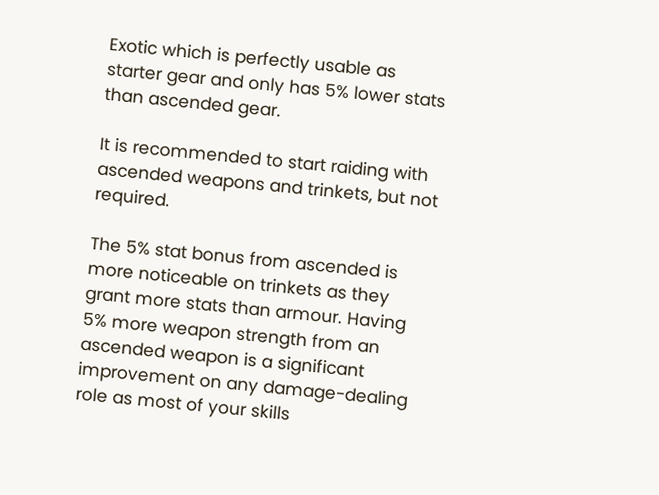Exotic which is perfectly usable as starter gear and only has 5% lower stats than ascended gear.

It is recommended to start raiding with ascended weapons and trinkets, but not required.

The 5% stat bonus from ascended is more noticeable on trinkets as they grant more stats than armour. Having 5% more weapon strength from an ascended weapon is a significant improvement on any damage-dealing role as most of your skills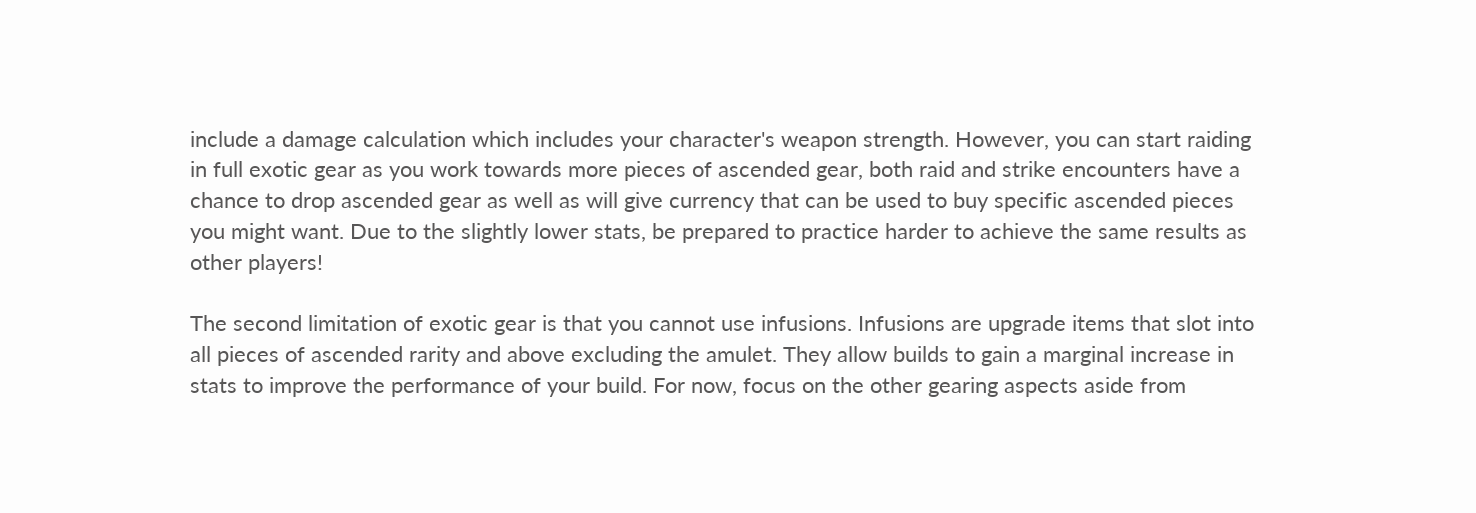include a damage calculation which includes your character's weapon strength. However, you can start raiding in full exotic gear as you work towards more pieces of ascended gear, both raid and strike encounters have a chance to drop ascended gear as well as will give currency that can be used to buy specific ascended pieces you might want. Due to the slightly lower stats, be prepared to practice harder to achieve the same results as other players!

The second limitation of exotic gear is that you cannot use infusions. Infusions are upgrade items that slot into all pieces of ascended rarity and above excluding the amulet. They allow builds to gain a marginal increase in stats to improve the performance of your build. For now, focus on the other gearing aspects aside from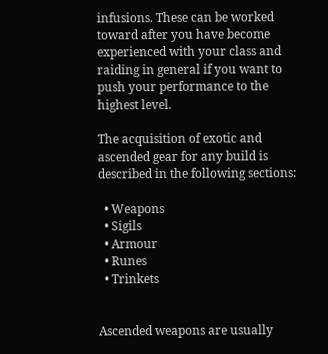infusions. These can be worked toward after you have become experienced with your class and raiding in general if you want to push your performance to the highest level.

The acquisition of exotic and ascended gear for any build is described in the following sections:

  • Weapons
  • Sigils
  • Armour
  • Runes
  • Trinkets


Ascended weapons are usually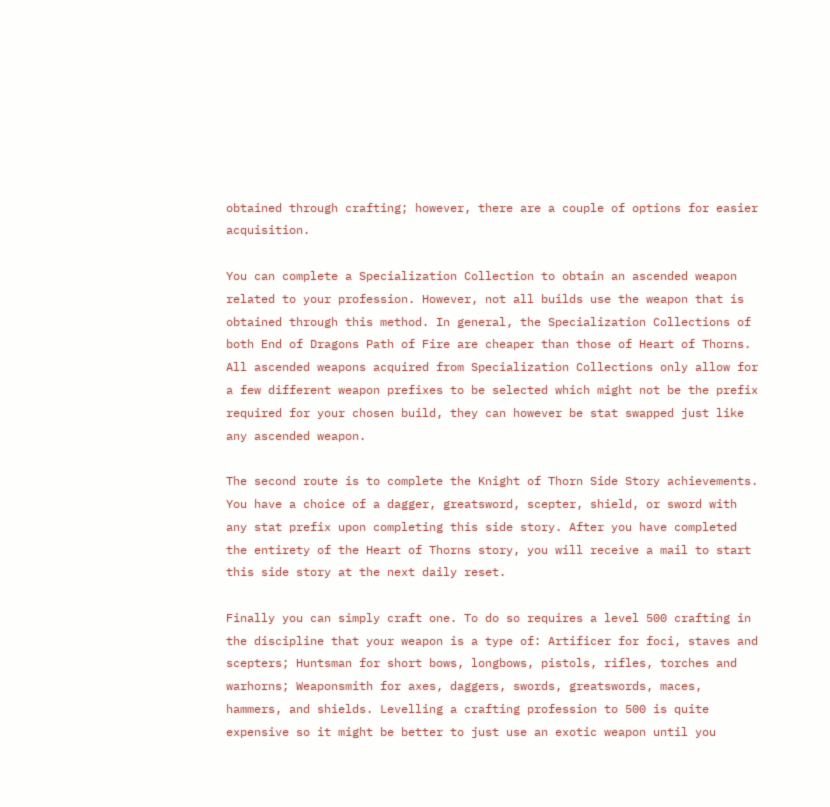obtained through crafting; however, there are a couple of options for easier acquisition.

You can complete a Specialization Collection to obtain an ascended weapon related to your profession. However, not all builds use the weapon that is obtained through this method. In general, the Specialization Collections of both End of Dragons Path of Fire are cheaper than those of Heart of Thorns. All ascended weapons acquired from Specialization Collections only allow for a few different weapon prefixes to be selected which might not be the prefix required for your chosen build, they can however be stat swapped just like any ascended weapon.

The second route is to complete the Knight of Thorn Side Story achievements. You have a choice of a dagger, greatsword, scepter, shield, or sword with any stat prefix upon completing this side story. After you have completed the entirety of the Heart of Thorns story, you will receive a mail to start this side story at the next daily reset.

Finally you can simply craft one. To do so requires a level 500 crafting in the discipline that your weapon is a type of: Artificer for foci, staves and scepters; Huntsman for short bows, longbows, pistols, rifles, torches and warhorns; Weaponsmith for axes, daggers, swords, greatswords, maces, hammers, and shields. Levelling a crafting profession to 500 is quite expensive so it might be better to just use an exotic weapon until you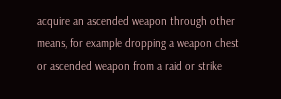acquire an ascended weapon through other means, for example dropping a weapon chest or ascended weapon from a raid or strike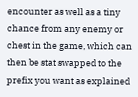encounter as well as a tiny chance from any enemy or chest in the game, which can then be stat swapped to the prefix you want as explained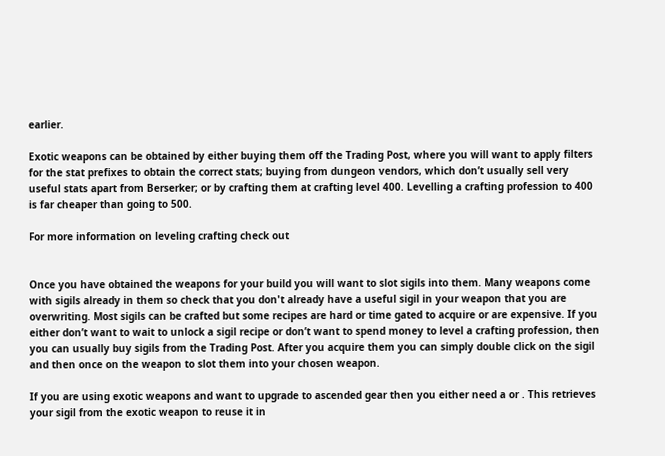earlier.

Exotic weapons can be obtained by either buying them off the Trading Post, where you will want to apply filters for the stat prefixes to obtain the correct stats; buying from dungeon vendors, which don’t usually sell very useful stats apart from Berserker; or by crafting them at crafting level 400. Levelling a crafting profession to 400 is far cheaper than going to 500.

For more information on leveling crafting check out


Once you have obtained the weapons for your build you will want to slot sigils into them. Many weapons come with sigils already in them so check that you don't already have a useful sigil in your weapon that you are overwriting. Most sigils can be crafted but some recipes are hard or time gated to acquire or are expensive. If you either don’t want to wait to unlock a sigil recipe or don’t want to spend money to level a crafting profession, then you can usually buy sigils from the Trading Post. After you acquire them you can simply double click on the sigil and then once on the weapon to slot them into your chosen weapon.

If you are using exotic weapons and want to upgrade to ascended gear then you either need a or . This retrieves your sigil from the exotic weapon to reuse it in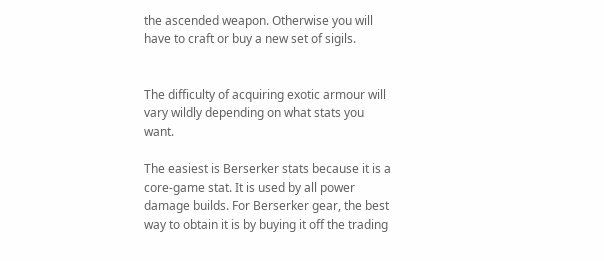the ascended weapon. Otherwise you will have to craft or buy a new set of sigils.


The difficulty of acquiring exotic armour will vary wildly depending on what stats you want.

The easiest is Berserker stats because it is a core-game stat. It is used by all power damage builds. For Berserker gear, the best way to obtain it is by buying it off the trading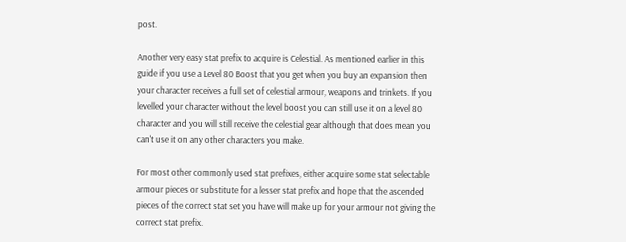post.

Another very easy stat prefix to acquire is Celestial. As mentioned earlier in this guide if you use a Level 80 Boost that you get when you buy an expansion then your character receives a full set of celestial armour, weapons and trinkets. If you levelled your character without the level boost you can still use it on a level 80 character and you will still receive the celestial gear although that does mean you can't use it on any other characters you make.

For most other commonly used stat prefixes, either acquire some stat selectable armour pieces or substitute for a lesser stat prefix and hope that the ascended pieces of the correct stat set you have will make up for your armour not giving the correct stat prefix.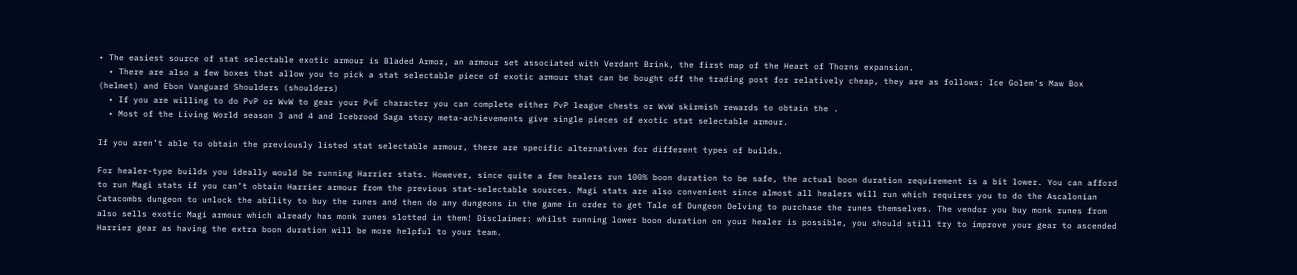• The easiest source of stat selectable exotic armour is Bladed Armor, an armour set associated with Verdant Brink, the first map of the Heart of Thorns expansion.
  • There are also a few boxes that allow you to pick a stat selectable piece of exotic armour that can be bought off the trading post for relatively cheap, they are as follows: Ice Golem's Maw Box (helmet) and Ebon Vanguard Shoulders (shoulders)
  • If you are willing to do PvP or WvW to gear your PvE character you can complete either PvP league chests or WvW skirmish rewards to obtain the .
  • Most of the Living World season 3 and 4 and Icebrood Saga story meta-achievements give single pieces of exotic stat selectable armour.

If you aren’t able to obtain the previously listed stat selectable armour, there are specific alternatives for different types of builds.

For healer-type builds you ideally would be running Harrier stats. However, since quite a few healers run 100% boon duration to be safe, the actual boon duration requirement is a bit lower. You can afford to run Magi stats if you can’t obtain Harrier armour from the previous stat-selectable sources. Magi stats are also convenient since almost all healers will run which requires you to do the Ascalonian Catacombs dungeon to unlock the ability to buy the runes and then do any dungeons in the game in order to get Tale of Dungeon Delving to purchase the runes themselves. The vendor you buy monk runes from also sells exotic Magi armour which already has monk runes slotted in them! Disclaimer: whilst running lower boon duration on your healer is possible, you should still try to improve your gear to ascended Harrier gear as having the extra boon duration will be more helpful to your team.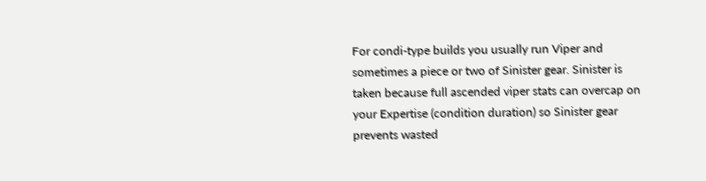For condi-type builds you usually run Viper and sometimes a piece or two of Sinister gear. Sinister is taken because full ascended viper stats can overcap on your Expertise (condition duration) so Sinister gear prevents wasted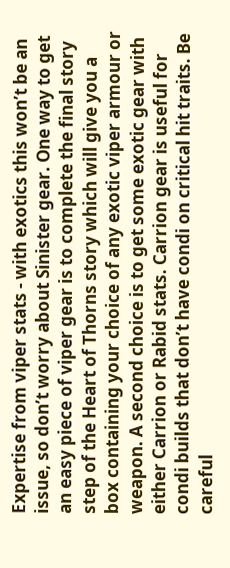Expertise from viper stats - with exotics this won’t be an issue, so don’t worry about Sinister gear. One way to get an easy piece of viper gear is to complete the final story step of the Heart of Thorns story which will give you a box containing your choice of any exotic viper armour or weapon. A second choice is to get some exotic gear with either Carrion or Rabid stats. Carrion gear is useful for condi builds that don’t have condi on critical hit traits. Be careful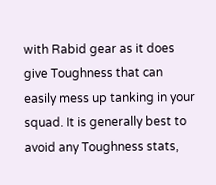with Rabid gear as it does give Toughness that can easily mess up tanking in your squad. It is generally best to avoid any Toughness stats,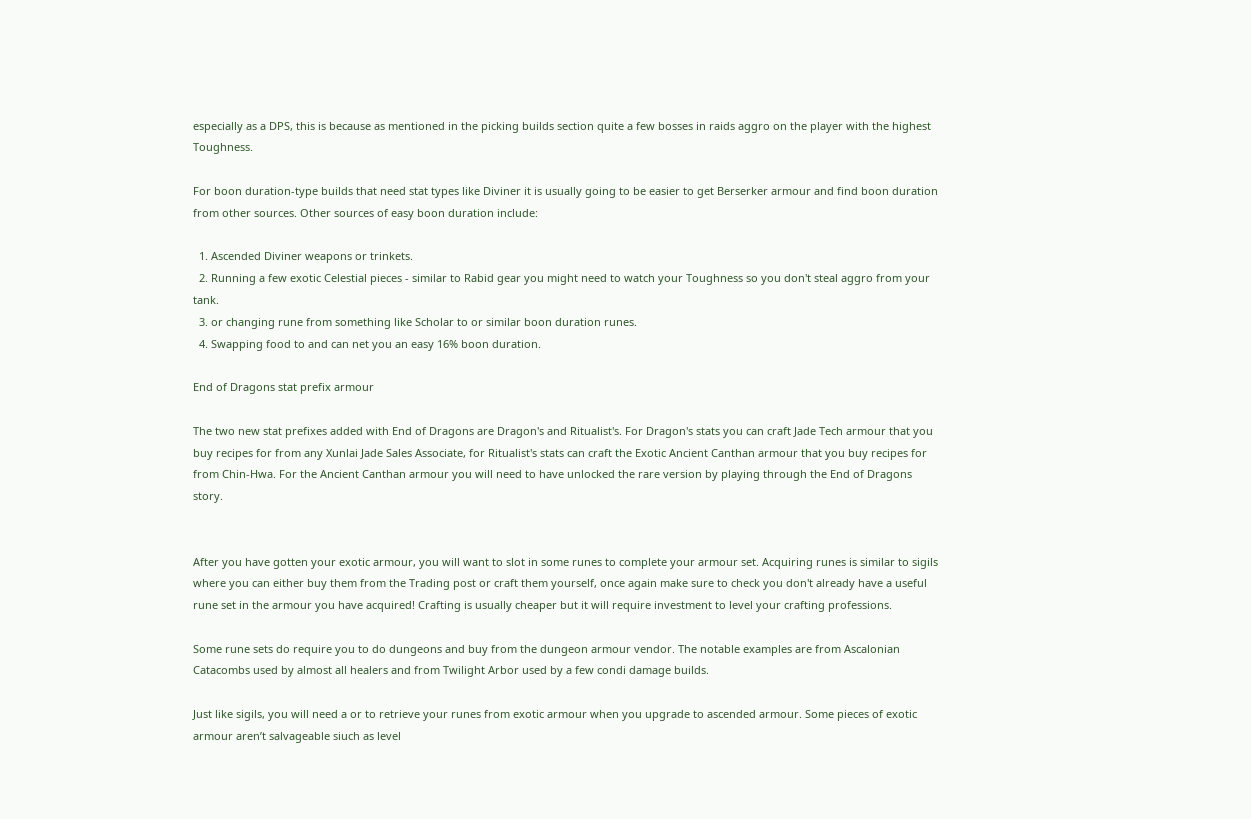especially as a DPS, this is because as mentioned in the picking builds section quite a few bosses in raids aggro on the player with the highest Toughness.

For boon duration-type builds that need stat types like Diviner it is usually going to be easier to get Berserker armour and find boon duration from other sources. Other sources of easy boon duration include:

  1. Ascended Diviner weapons or trinkets.
  2. Running a few exotic Celestial pieces - similar to Rabid gear you might need to watch your Toughness so you don't steal aggro from your tank.
  3. or changing rune from something like Scholar to or similar boon duration runes.
  4. Swapping food to and can net you an easy 16% boon duration.

End of Dragons stat prefix armour

The two new stat prefixes added with End of Dragons are Dragon's and Ritualist's. For Dragon's stats you can craft Jade Tech armour that you buy recipes for from any Xunlai Jade Sales Associate, for Ritualist's stats can craft the Exotic Ancient Canthan armour that you buy recipes for from Chin-Hwa. For the Ancient Canthan armour you will need to have unlocked the rare version by playing through the End of Dragons story.


After you have gotten your exotic armour, you will want to slot in some runes to complete your armour set. Acquiring runes is similar to sigils where you can either buy them from the Trading post or craft them yourself, once again make sure to check you don't already have a useful rune set in the armour you have acquired! Crafting is usually cheaper but it will require investment to level your crafting professions.

Some rune sets do require you to do dungeons and buy from the dungeon armour vendor. The notable examples are from Ascalonian Catacombs used by almost all healers and from Twilight Arbor used by a few condi damage builds.

Just like sigils, you will need a or to retrieve your runes from exotic armour when you upgrade to ascended armour. Some pieces of exotic armour aren’t salvageable siuch as level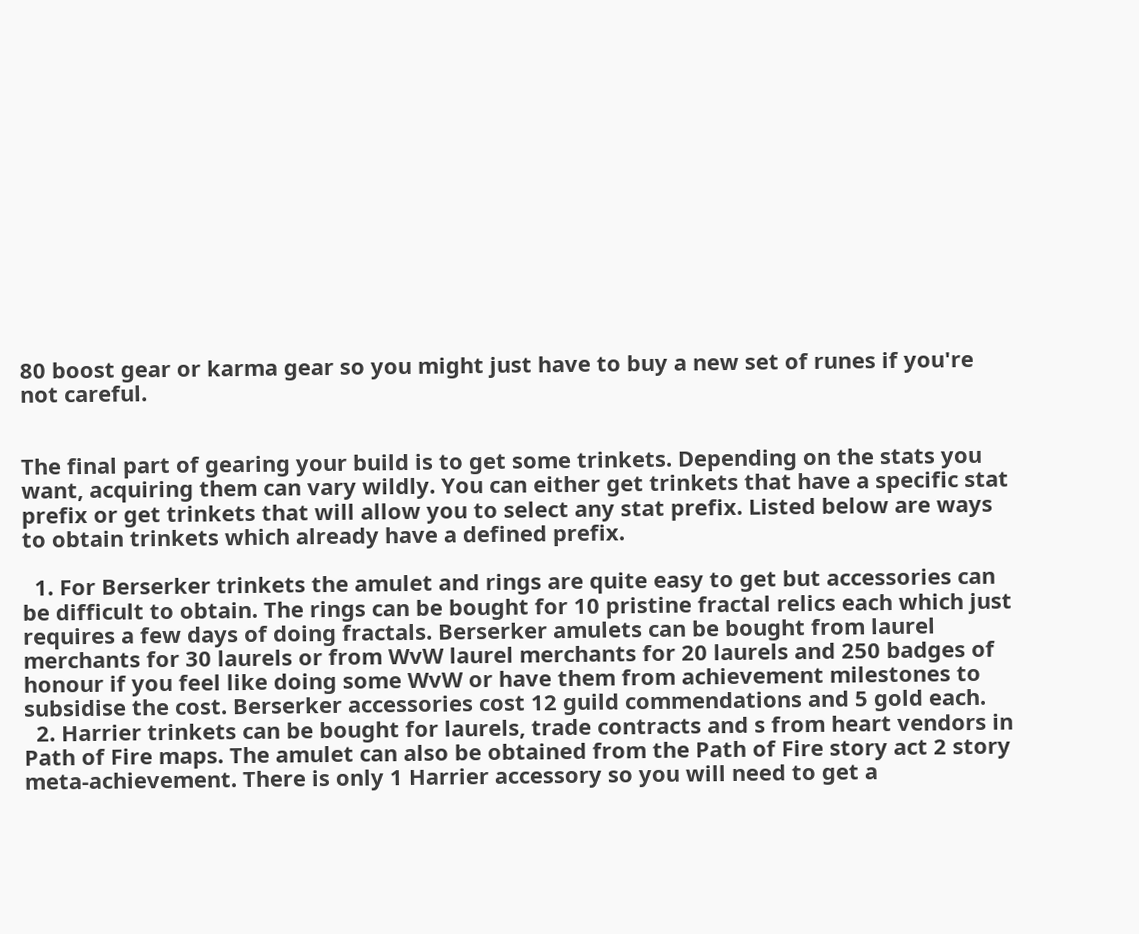80 boost gear or karma gear so you might just have to buy a new set of runes if you're not careful.


The final part of gearing your build is to get some trinkets. Depending on the stats you want, acquiring them can vary wildly. You can either get trinkets that have a specific stat prefix or get trinkets that will allow you to select any stat prefix. Listed below are ways to obtain trinkets which already have a defined prefix.

  1. For Berserker trinkets the amulet and rings are quite easy to get but accessories can be difficult to obtain. The rings can be bought for 10 pristine fractal relics each which just requires a few days of doing fractals. Berserker amulets can be bought from laurel merchants for 30 laurels or from WvW laurel merchants for 20 laurels and 250 badges of honour if you feel like doing some WvW or have them from achievement milestones to subsidise the cost. Berserker accessories cost 12 guild commendations and 5 gold each.
  2. Harrier trinkets can be bought for laurels, trade contracts and s from heart vendors in Path of Fire maps. The amulet can also be obtained from the Path of Fire story act 2 story meta-achievement. There is only 1 Harrier accessory so you will need to get a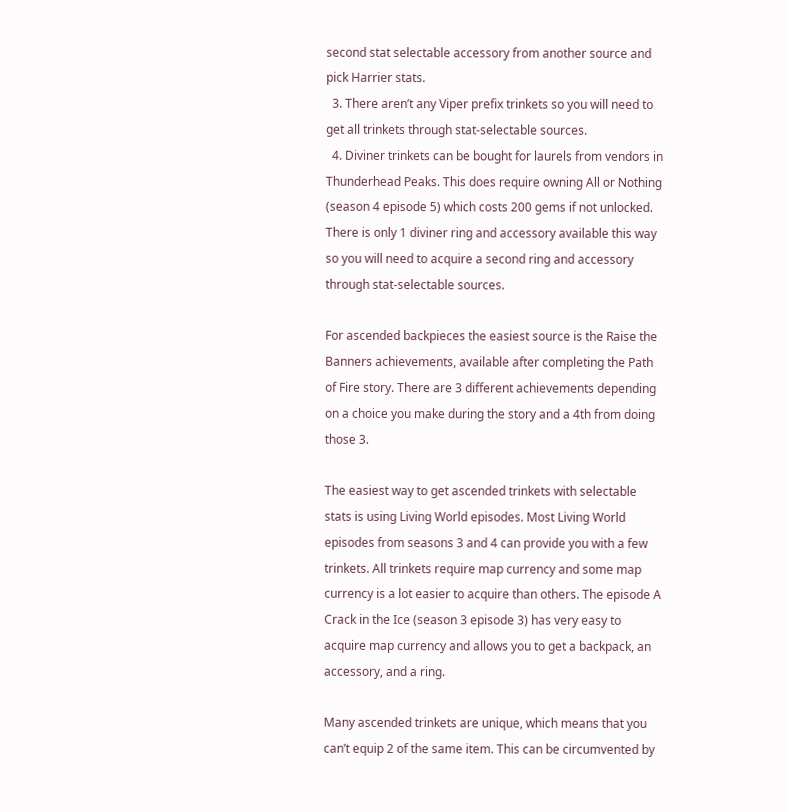second stat selectable accessory from another source and pick Harrier stats.
  3. There aren’t any Viper prefix trinkets so you will need to get all trinkets through stat-selectable sources.
  4. Diviner trinkets can be bought for laurels from vendors in Thunderhead Peaks. This does require owning All or Nothing (season 4 episode 5) which costs 200 gems if not unlocked. There is only 1 diviner ring and accessory available this way so you will need to acquire a second ring and accessory through stat-selectable sources.

For ascended backpieces the easiest source is the Raise the Banners achievements, available after completing the Path of Fire story. There are 3 different achievements depending on a choice you make during the story and a 4th from doing those 3.

The easiest way to get ascended trinkets with selectable stats is using Living World episodes. Most Living World episodes from seasons 3 and 4 can provide you with a few trinkets. All trinkets require map currency and some map currency is a lot easier to acquire than others. The episode A Crack in the Ice (season 3 episode 3) has very easy to acquire map currency and allows you to get a backpack, an accessory, and a ring.

Many ascended trinkets are unique, which means that you can’t equip 2 of the same item. This can be circumvented by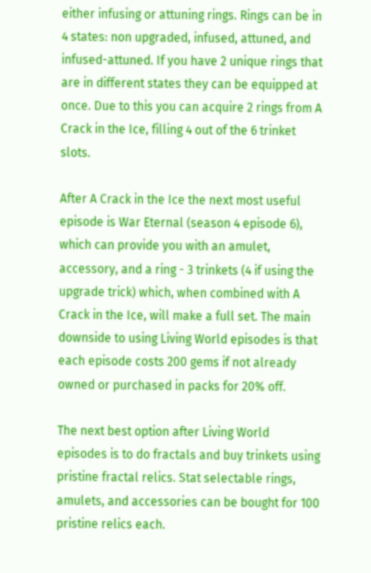either infusing or attuning rings. Rings can be in 4 states: non upgraded, infused, attuned, and infused-attuned. If you have 2 unique rings that are in different states they can be equipped at once. Due to this you can acquire 2 rings from A Crack in the Ice, filling 4 out of the 6 trinket slots.

After A Crack in the Ice the next most useful episode is War Eternal (season 4 episode 6), which can provide you with an amulet, accessory, and a ring - 3 trinkets (4 if using the upgrade trick) which, when combined with A Crack in the Ice, will make a full set. The main downside to using Living World episodes is that each episode costs 200 gems if not already owned or purchased in packs for 20% off.

The next best option after Living World episodes is to do fractals and buy trinkets using pristine fractal relics. Stat selectable rings, amulets, and accessories can be bought for 100 pristine relics each.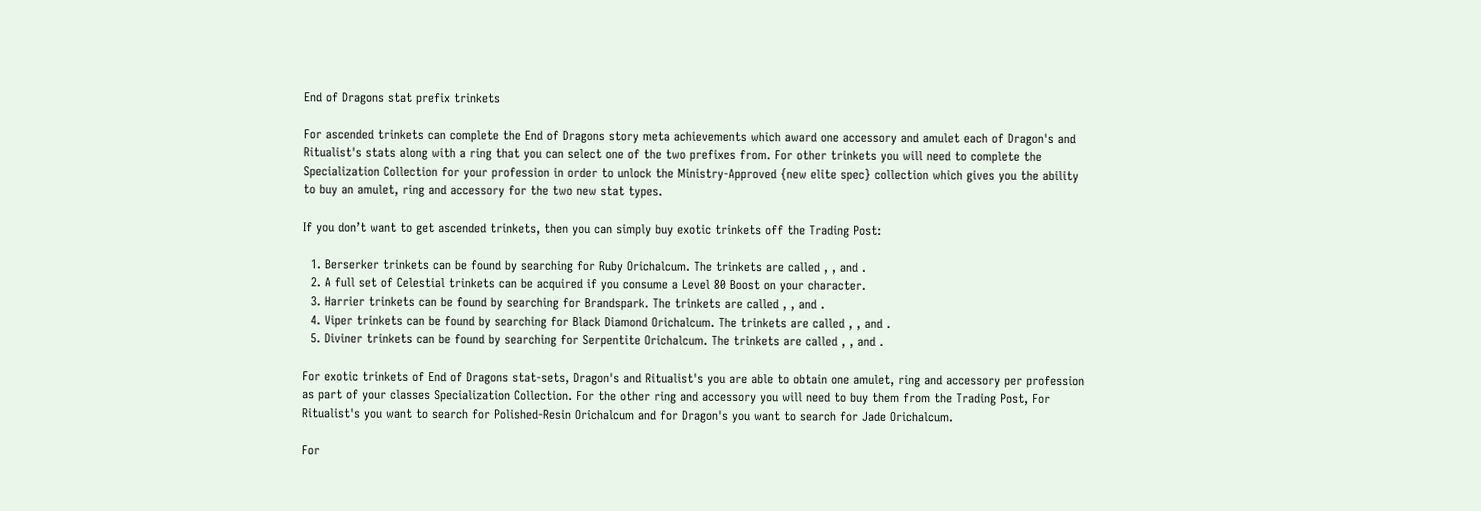End of Dragons stat prefix trinkets

For ascended trinkets can complete the End of Dragons story meta achievements which award one accessory and amulet each of Dragon's and Ritualist's stats along with a ring that you can select one of the two prefixes from. For other trinkets you will need to complete the Specialization Collection for your profession in order to unlock the Ministry-Approved {new elite spec} collection which gives you the ability to buy an amulet, ring and accessory for the two new stat types.

If you don’t want to get ascended trinkets, then you can simply buy exotic trinkets off the Trading Post:

  1. Berserker trinkets can be found by searching for Ruby Orichalcum. The trinkets are called , , and .
  2. A full set of Celestial trinkets can be acquired if you consume a Level 80 Boost on your character.
  3. Harrier trinkets can be found by searching for Brandspark. The trinkets are called , , and .
  4. Viper trinkets can be found by searching for Black Diamond Orichalcum. The trinkets are called , , and .
  5. Diviner trinkets can be found by searching for Serpentite Orichalcum. The trinkets are called , , and .

For exotic trinkets of End of Dragons stat-sets, Dragon's and Ritualist's you are able to obtain one amulet, ring and accessory per profession as part of your classes Specialization Collection. For the other ring and accessory you will need to buy them from the Trading Post, For Ritualist's you want to search for Polished-Resin Orichalcum and for Dragon's you want to search for Jade Orichalcum.

For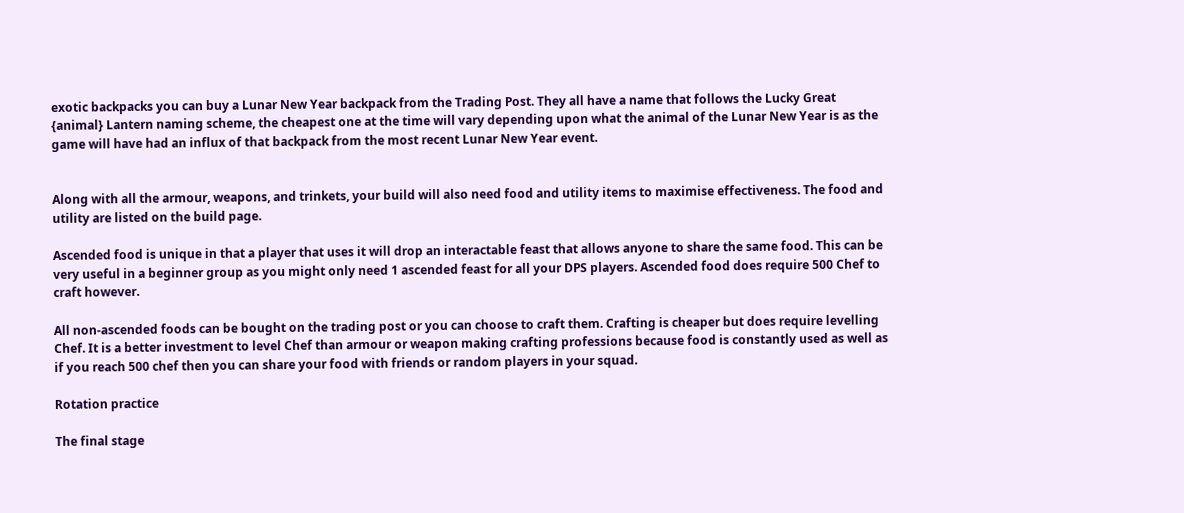exotic backpacks you can buy a Lunar New Year backpack from the Trading Post. They all have a name that follows the Lucky Great {animal} Lantern naming scheme, the cheapest one at the time will vary depending upon what the animal of the Lunar New Year is as the game will have had an influx of that backpack from the most recent Lunar New Year event.


Along with all the armour, weapons, and trinkets, your build will also need food and utility items to maximise effectiveness. The food and utility are listed on the build page.

Ascended food is unique in that a player that uses it will drop an interactable feast that allows anyone to share the same food. This can be very useful in a beginner group as you might only need 1 ascended feast for all your DPS players. Ascended food does require 500 Chef to craft however.

All non-ascended foods can be bought on the trading post or you can choose to craft them. Crafting is cheaper but does require levelling Chef. It is a better investment to level Chef than armour or weapon making crafting professions because food is constantly used as well as if you reach 500 chef then you can share your food with friends or random players in your squad.

Rotation practice

The final stage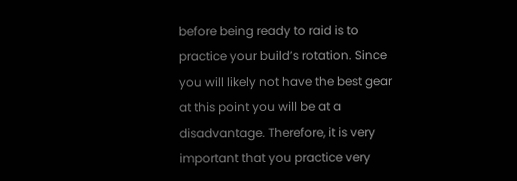before being ready to raid is to practice your build’s rotation. Since you will likely not have the best gear at this point you will be at a disadvantage. Therefore, it is very important that you practice very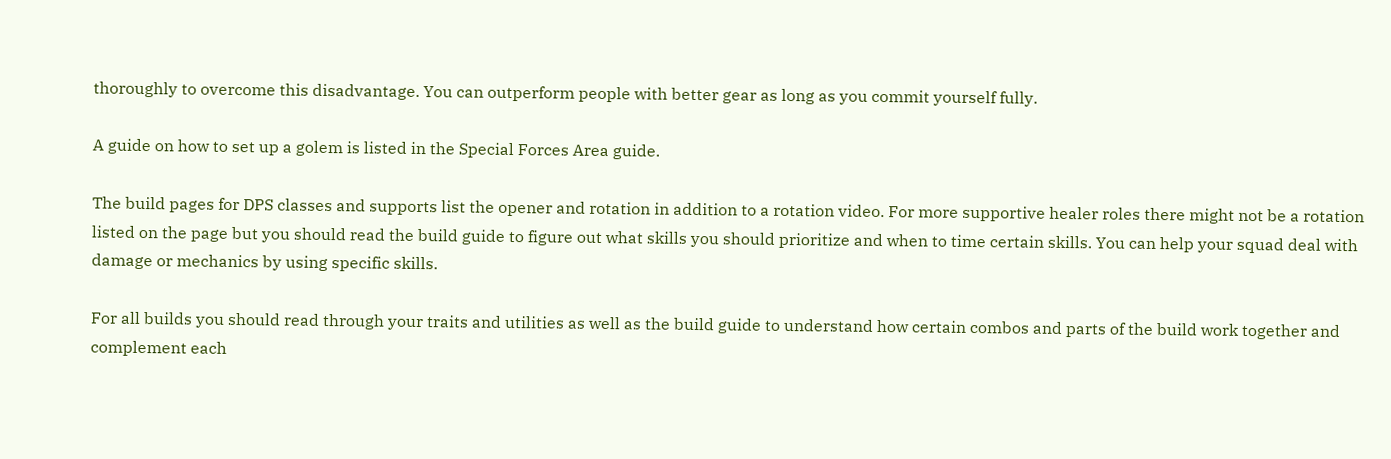thoroughly to overcome this disadvantage. You can outperform people with better gear as long as you commit yourself fully.

A guide on how to set up a golem is listed in the Special Forces Area guide.

The build pages for DPS classes and supports list the opener and rotation in addition to a rotation video. For more supportive healer roles there might not be a rotation listed on the page but you should read the build guide to figure out what skills you should prioritize and when to time certain skills. You can help your squad deal with damage or mechanics by using specific skills.

For all builds you should read through your traits and utilities as well as the build guide to understand how certain combos and parts of the build work together and complement each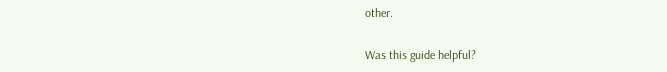other.

Was this guide helpful?